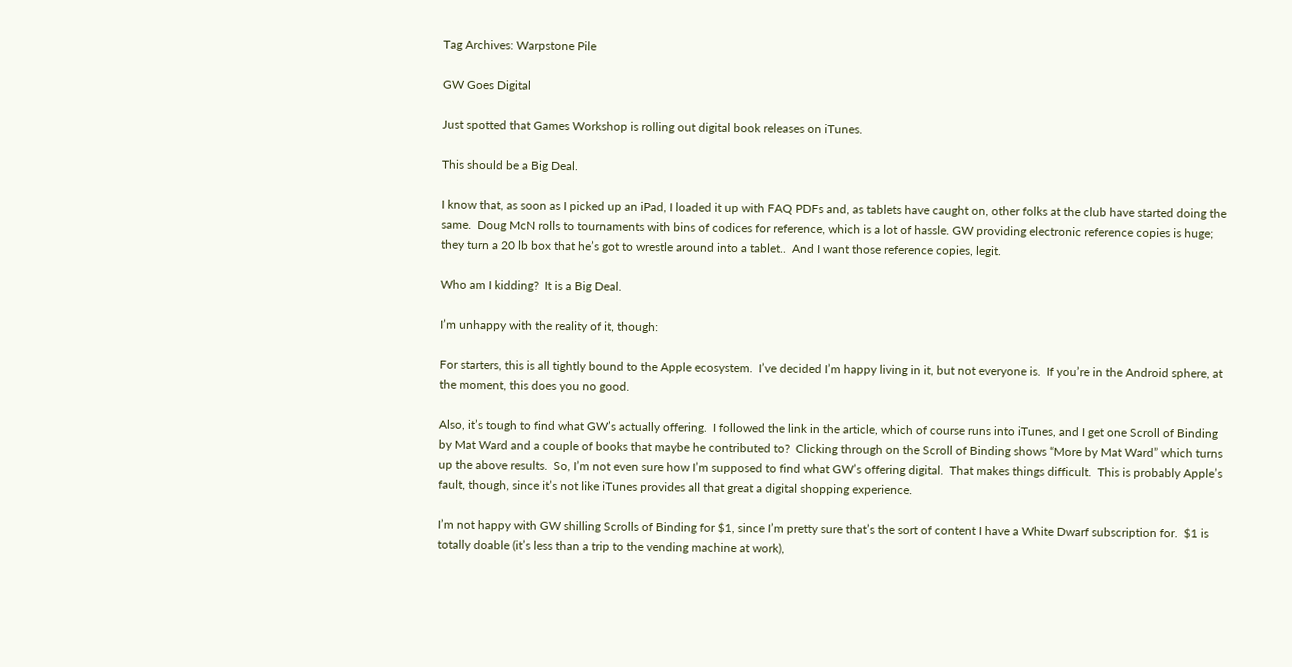Tag Archives: Warpstone Pile

GW Goes Digital

Just spotted that Games Workshop is rolling out digital book releases on iTunes.

This should be a Big Deal.

I know that, as soon as I picked up an iPad, I loaded it up with FAQ PDFs and, as tablets have caught on, other folks at the club have started doing the same.  Doug McN rolls to tournaments with bins of codices for reference, which is a lot of hassle. GW providing electronic reference copies is huge; they turn a 20 lb box that he’s got to wrestle around into a tablet..  And I want those reference copies, legit.

Who am I kidding?  It is a Big Deal.

I’m unhappy with the reality of it, though:

For starters, this is all tightly bound to the Apple ecosystem.  I’ve decided I’m happy living in it, but not everyone is.  If you’re in the Android sphere, at the moment, this does you no good.

Also, it’s tough to find what GW’s actually offering.  I followed the link in the article, which of course runs into iTunes, and I get one Scroll of Binding by Mat Ward and a couple of books that maybe he contributed to?  Clicking through on the Scroll of Binding shows “More by Mat Ward” which turns up the above results.  So, I’m not even sure how I’m supposed to find what GW’s offering digital.  That makes things difficult.  This is probably Apple’s fault, though, since it’s not like iTunes provides all that great a digital shopping experience.

I’m not happy with GW shilling Scrolls of Binding for $1, since I’m pretty sure that’s the sort of content I have a White Dwarf subscription for.  $1 is totally doable (it’s less than a trip to the vending machine at work),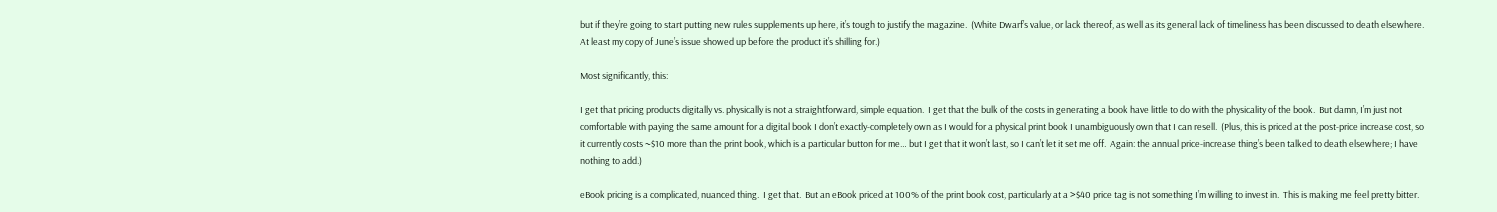but if they’re going to start putting new rules supplements up here, it’s tough to justify the magazine.  (White Dwarf’s value, or lack thereof, as well as its general lack of timeliness has been discussed to death elsewhere.  At least my copy of June’s issue showed up before the product it’s shilling for.)

Most significantly, this:

I get that pricing products digitally vs. physically is not a straightforward, simple equation.  I get that the bulk of the costs in generating a book have little to do with the physicality of the book.  But damn, I’m just not comfortable with paying the same amount for a digital book I don’t exactly-completely own as I would for a physical print book I unambiguously own that I can resell.  (Plus, this is priced at the post-price increase cost, so it currently costs ~$10 more than the print book, which is a particular button for me… but I get that it won’t last, so I can’t let it set me off.  Again: the annual price-increase thing’s been talked to death elsewhere; I have nothing to add.)

eBook pricing is a complicated, nuanced thing.  I get that.  But an eBook priced at 100% of the print book cost, particularly at a >$40 price tag is not something I’m willing to invest in.  This is making me feel pretty bitter.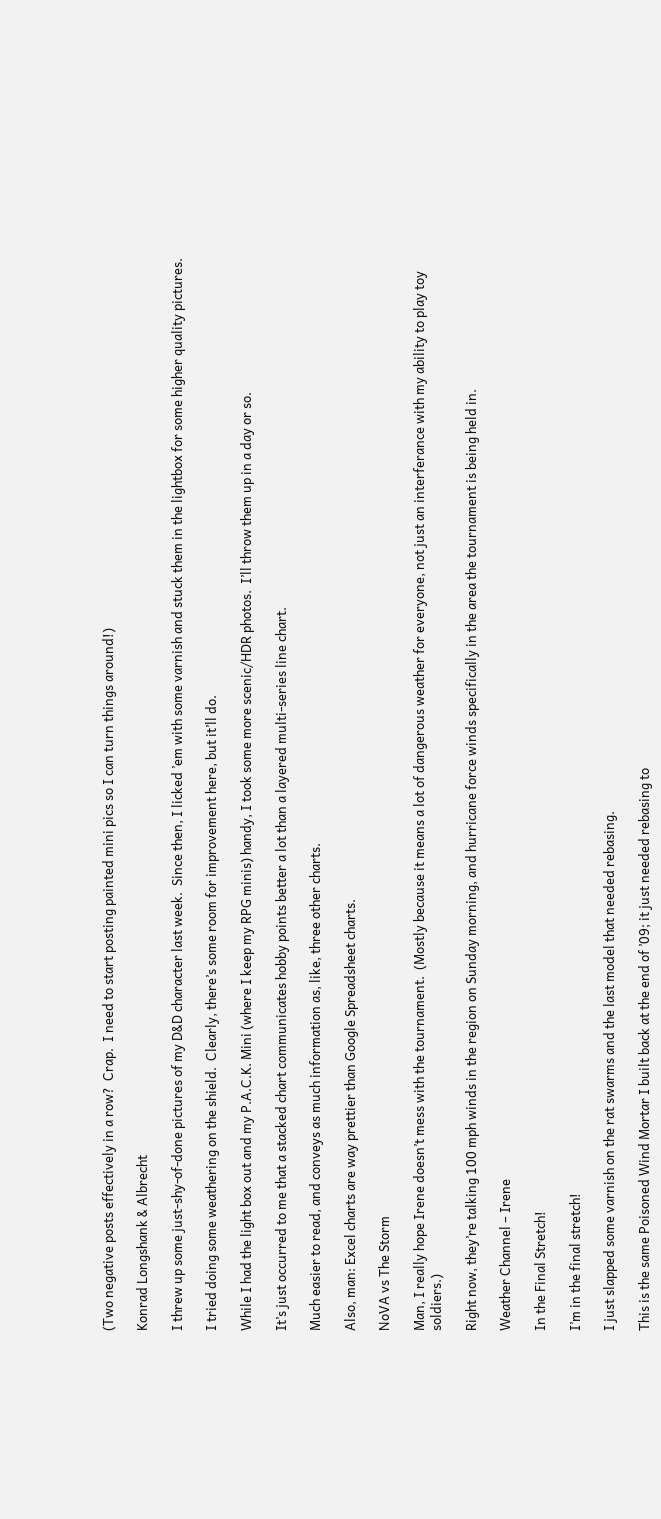(Two negative posts effectively in a row?  Crap.  I need to start posting painted mini pics so I can turn things around!)

Konrad Longshank & Albrecht

I threw up some just-shy-of-done pictures of my D&D character last week.  Since then, I licked ’em with some varnish and stuck them in the lightbox for some higher quality pictures.

I tried doing some weathering on the shield.  Clearly, there’s some room for improvement here, but it’ll do.

While I had the light box out and my P.A.C.K. Mini (where I keep my RPG minis) handy, I took some more scenic/HDR photos.  I’ll throw them up in a day or so.

It’s just occurred to me that a stacked chart communicates hobby points better a lot than a layered multi-series line chart.

Much easier to read, and conveys as much information as, like, three other charts.

Also, man: Excel charts are way prettier than Google Spreadsheet charts.

NoVA vs The Storm

Man, I really hope Irene doesn’t mess with the tournament.  (Mostly because it means a lot of dangerous weather for everyone, not just an interferance with my ability to play toy soldiers.)

Right now, they’re talking 100 mph winds in the region on Sunday morning, and hurricane force winds specifically in the area the tournament is being held in.

Weather Channel – Irene

In the Final Stretch!

I’m in the final stretch!

I just slapped some varnish on the rat swarms and the last model that needed rebasing.

This is the same Poisoned Wind Mortar I built back at the end of ’09; it just needed rebasing to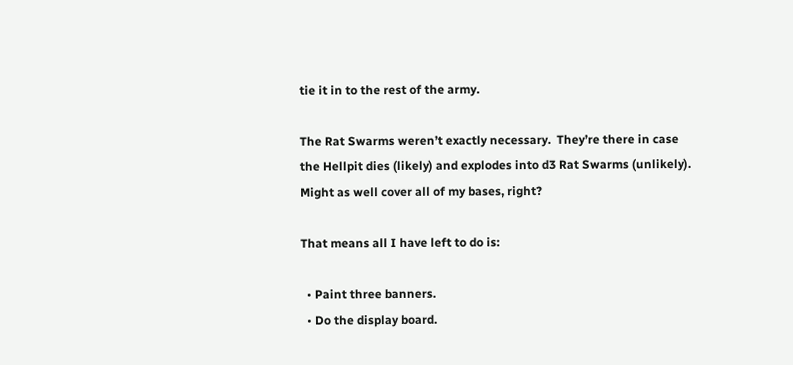tie it in to the rest of the army.

The Rat Swarms weren’t exactly necessary.  They’re there in case the Hellpit dies (likely) and explodes into d3 Rat Swarms (unlikely).  Might as well cover all of my bases, right?

That means all I have left to do is:

  • Paint three banners.
  • Do the display board.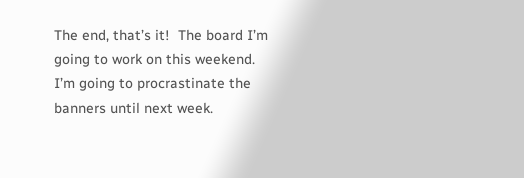The end, that’s it!  The board I’m going to work on this weekend.  I’m going to procrastinate the banners until next week.